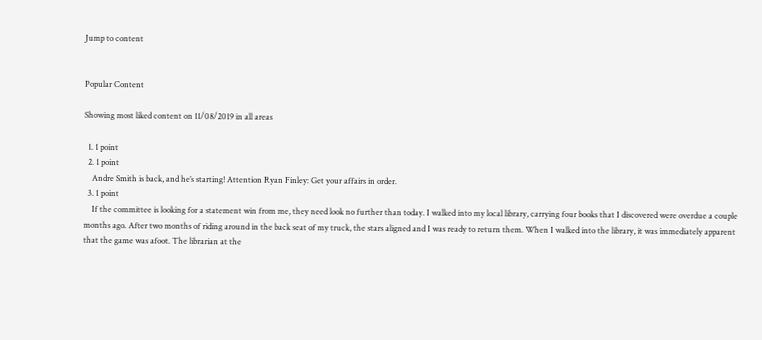Jump to content


Popular Content

Showing most liked content on 11/08/2019 in all areas

  1. 1 point
  2. 1 point
    Andre Smith is back, and he’s starting! Attention Ryan Finley: Get your affairs in order.
  3. 1 point
    If the committee is looking for a statement win from me, they need look no further than today. I walked into my local library, carrying four books that I discovered were overdue a couple months ago. After two months of riding around in the back seat of my truck, the stars aligned and I was ready to return them. When I walked into the library, it was immediately apparent that the game was afoot. The librarian at the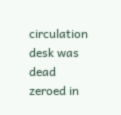circulation desk was dead zeroed in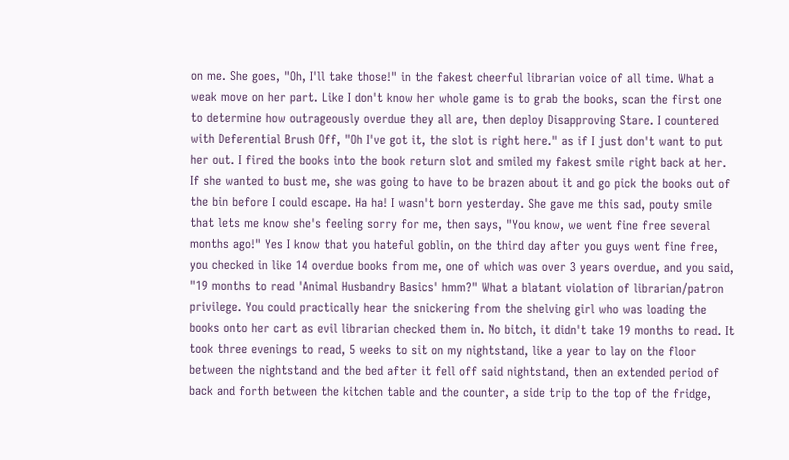on me. She goes, "Oh, I'll take those!" in the fakest cheerful librarian voice of all time. What a weak move on her part. Like I don't know her whole game is to grab the books, scan the first one to determine how outrageously overdue they all are, then deploy Disapproving Stare. I countered with Deferential Brush Off, "Oh I've got it, the slot is right here." as if I just don't want to put her out. I fired the books into the book return slot and smiled my fakest smile right back at her. If she wanted to bust me, she was going to have to be brazen about it and go pick the books out of the bin before I could escape. Ha ha! I wasn't born yesterday. She gave me this sad, pouty smile that lets me know she's feeling sorry for me, then says, "You know, we went fine free several months ago!" Yes I know that you hateful goblin, on the third day after you guys went fine free, you checked in like 14 overdue books from me, one of which was over 3 years overdue, and you said, "19 months to read 'Animal Husbandry Basics' hmm?" What a blatant violation of librarian/patron privilege. You could practically hear the snickering from the shelving girl who was loading the books onto her cart as evil librarian checked them in. No bitch, it didn't take 19 months to read. It took three evenings to read, 5 weeks to sit on my nightstand, like a year to lay on the floor between the nightstand and the bed after it fell off said nightstand, then an extended period of back and forth between the kitchen table and the counter, a side trip to the top of the fridge,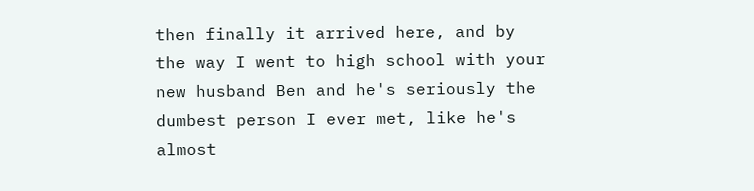then finally it arrived here, and by the way I went to high school with your new husband Ben and he's seriously the dumbest person I ever met, like he's almost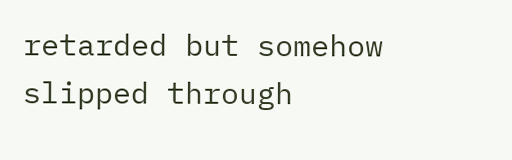retarded but somehow slipped through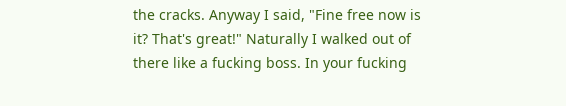the cracks. Anyway I said, "Fine free now is it? That's great!" Naturally I walked out of there like a fucking boss. In your fucking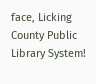face, Licking County Public Library System!